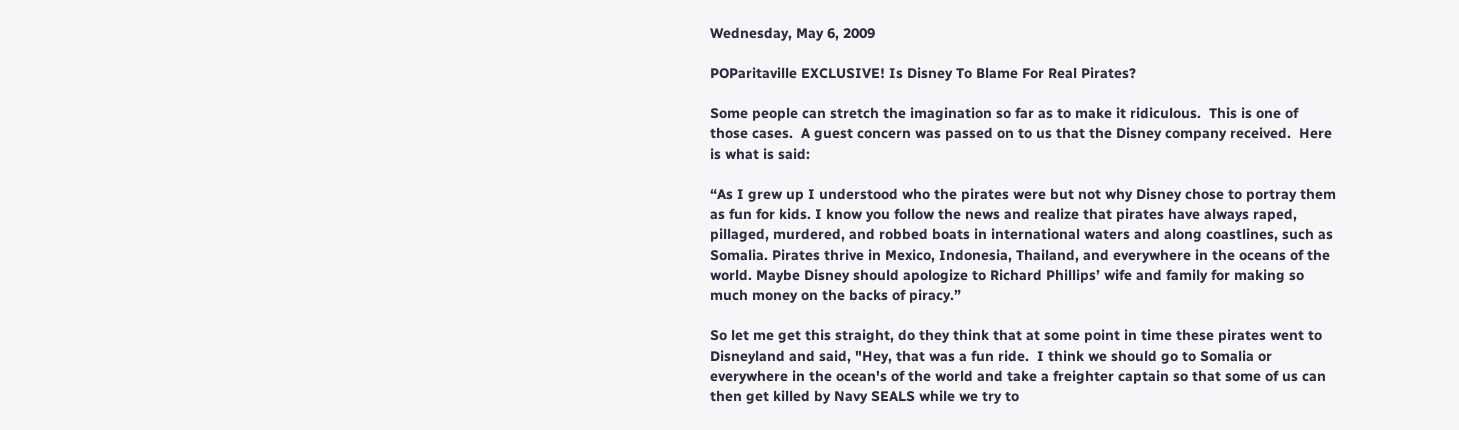Wednesday, May 6, 2009

POParitaville EXCLUSIVE! Is Disney To Blame For Real Pirates?

Some people can stretch the imagination so far as to make it ridiculous.  This is one of those cases.  A guest concern was passed on to us that the Disney company received.  Here is what is said:

“As I grew up I understood who the pirates were but not why Disney chose to portray them as fun for kids. I know you follow the news and realize that pirates have always raped, pillaged, murdered, and robbed boats in international waters and along coastlines, such as Somalia. Pirates thrive in Mexico, Indonesia, Thailand, and everywhere in the oceans of the world. Maybe Disney should apologize to Richard Phillips’ wife and family for making so much money on the backs of piracy.”

So let me get this straight, do they think that at some point in time these pirates went to Disneyland and said, "Hey, that was a fun ride.  I think we should go to Somalia or everywhere in the ocean's of the world and take a freighter captain so that some of us can then get killed by Navy SEALS while we try to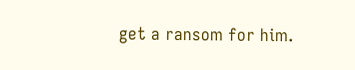get a ransom for him.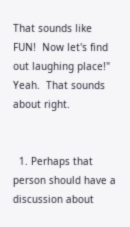That sounds like FUN!  Now let's find out laughing place!"  Yeah.  That sounds about right.


  1. Perhaps that person should have a discussion about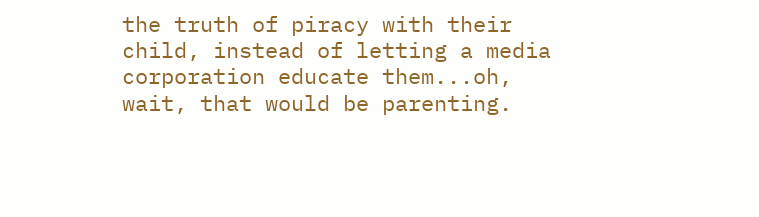the truth of piracy with their child, instead of letting a media corporation educate them...oh, wait, that would be parenting.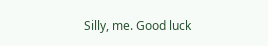Silly, me. Good luck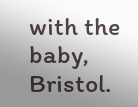with the baby, Bristol.